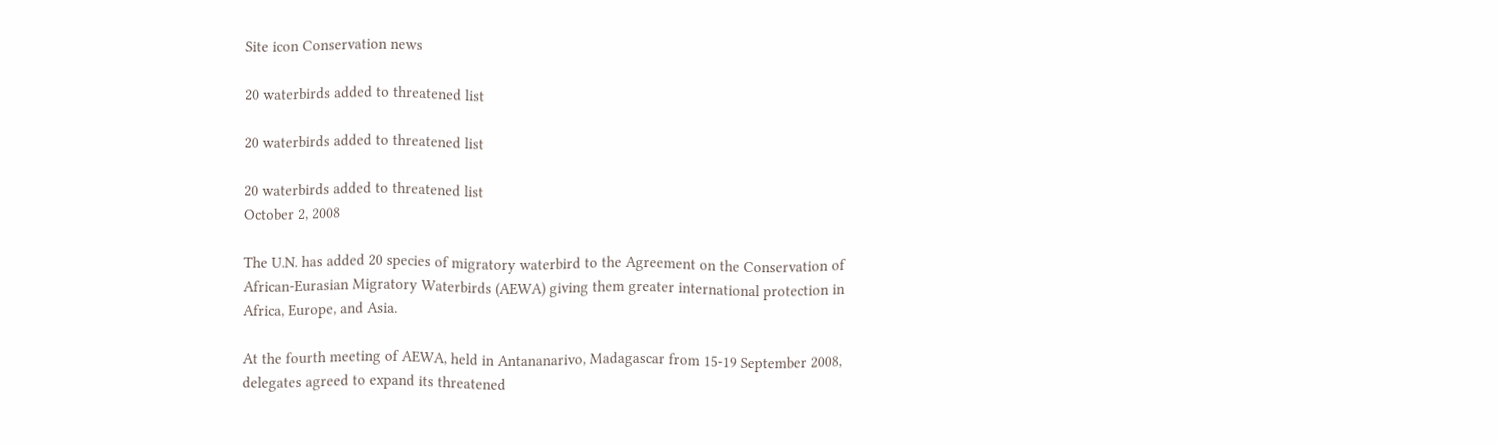Site icon Conservation news

20 waterbirds added to threatened list

20 waterbirds added to threatened list

20 waterbirds added to threatened list
October 2, 2008

The U.N. has added 20 species of migratory waterbird to the Agreement on the Conservation of African-Eurasian Migratory Waterbirds (AEWA) giving them greater international protection in Africa, Europe, and Asia.

At the fourth meeting of AEWA, held in Antananarivo, Madagascar from 15-19 September 2008, delegates agreed to expand its threatened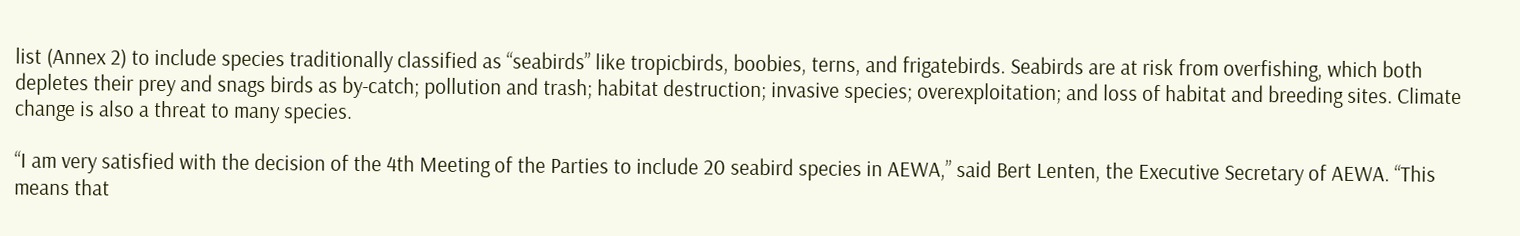list (Annex 2) to include species traditionally classified as “seabirds” like tropicbirds, boobies, terns, and frigatebirds. Seabirds are at risk from overfishing, which both depletes their prey and snags birds as by-catch; pollution and trash; habitat destruction; invasive species; overexploitation; and loss of habitat and breeding sites. Climate change is also a threat to many species.

“I am very satisfied with the decision of the 4th Meeting of the Parties to include 20 seabird species in AEWA,” said Bert Lenten, the Executive Secretary of AEWA. “This means that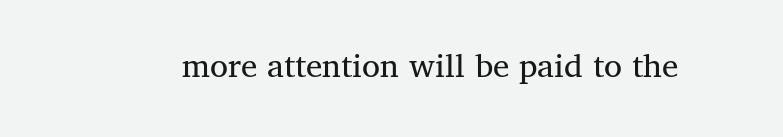more attention will be paid to the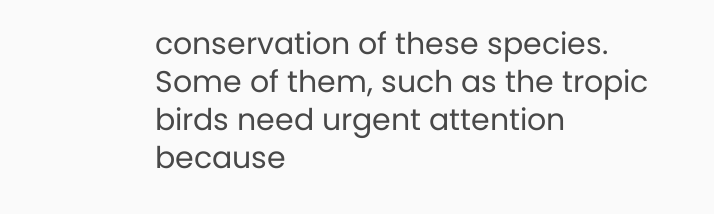conservation of these species. Some of them, such as the tropic birds need urgent attention because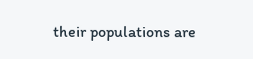their populations are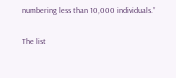numbering less than 10,000 individuals.”

The list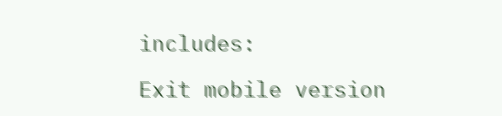includes:

Exit mobile version